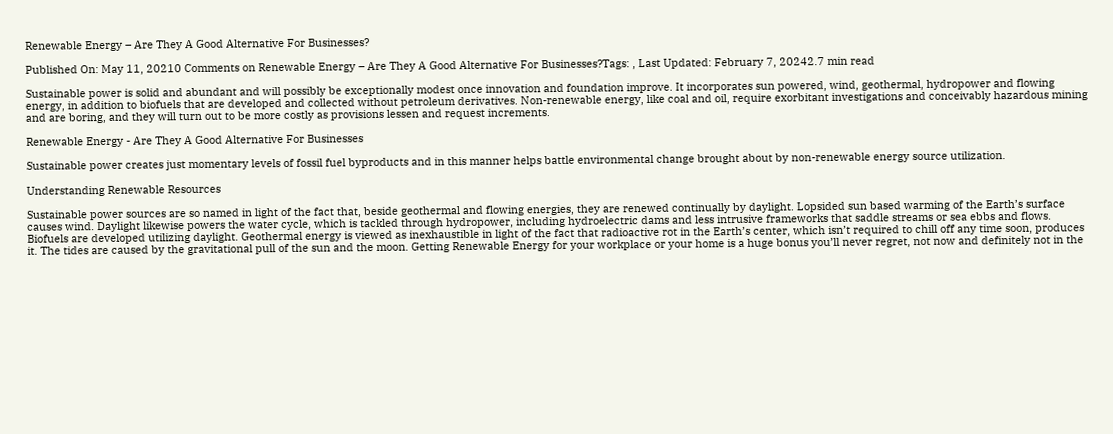Renewable Energy – Are They A Good Alternative For Businesses?

Published On: May 11, 20210 Comments on Renewable Energy – Are They A Good Alternative For Businesses?Tags: , Last Updated: February 7, 20242.7 min read

Sustainable power is solid and abundant and will possibly be exceptionally modest once innovation and foundation improve. It incorporates sun powered, wind, geothermal, hydropower and flowing energy, in addition to biofuels that are developed and collected without petroleum derivatives. Non-renewable energy, like coal and oil, require exorbitant investigations and conceivably hazardous mining and are boring, and they will turn out to be more costly as provisions lessen and request increments.

Renewable Energy - Are They A Good Alternative For Businesses

Sustainable power creates just momentary levels of fossil fuel byproducts and in this manner helps battle environmental change brought about by non-renewable energy source utilization.

Understanding Renewable Resources

Sustainable power sources are so named in light of the fact that, beside geothermal and flowing energies, they are renewed continually by daylight. Lopsided sun based warming of the Earth’s surface causes wind. Daylight likewise powers the water cycle, which is tackled through hydropower, including hydroelectric dams and less intrusive frameworks that saddle streams or sea ebbs and flows. Biofuels are developed utilizing daylight. Geothermal energy is viewed as inexhaustible in light of the fact that radioactive rot in the Earth’s center, which isn’t required to chill off any time soon, produces it. The tides are caused by the gravitational pull of the sun and the moon. Getting Renewable Energy for your workplace or your home is a huge bonus you’ll never regret, not now and definitely not in the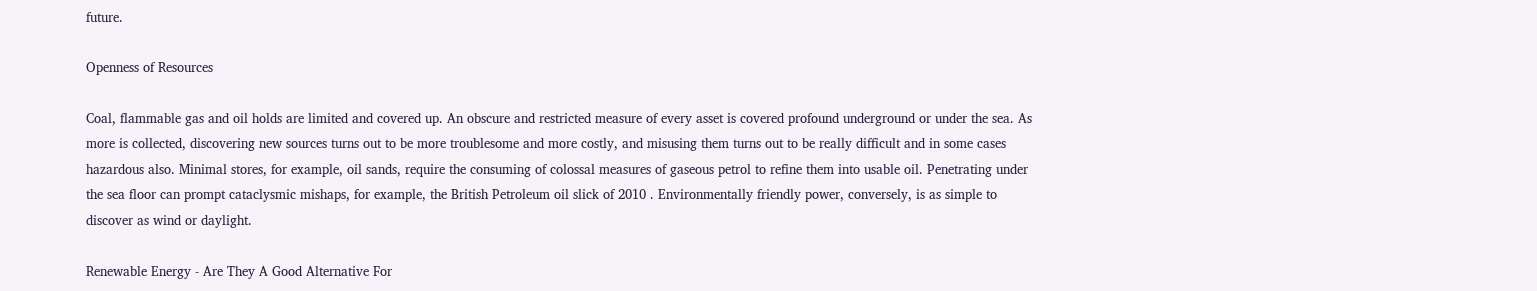future.

Openness of Resources

Coal, flammable gas and oil holds are limited and covered up. An obscure and restricted measure of every asset is covered profound underground or under the sea. As more is collected, discovering new sources turns out to be more troublesome and more costly, and misusing them turns out to be really difficult and in some cases hazardous also. Minimal stores, for example, oil sands, require the consuming of colossal measures of gaseous petrol to refine them into usable oil. Penetrating under the sea floor can prompt cataclysmic mishaps, for example, the British Petroleum oil slick of 2010 . Environmentally friendly power, conversely, is as simple to discover as wind or daylight.

Renewable Energy - Are They A Good Alternative For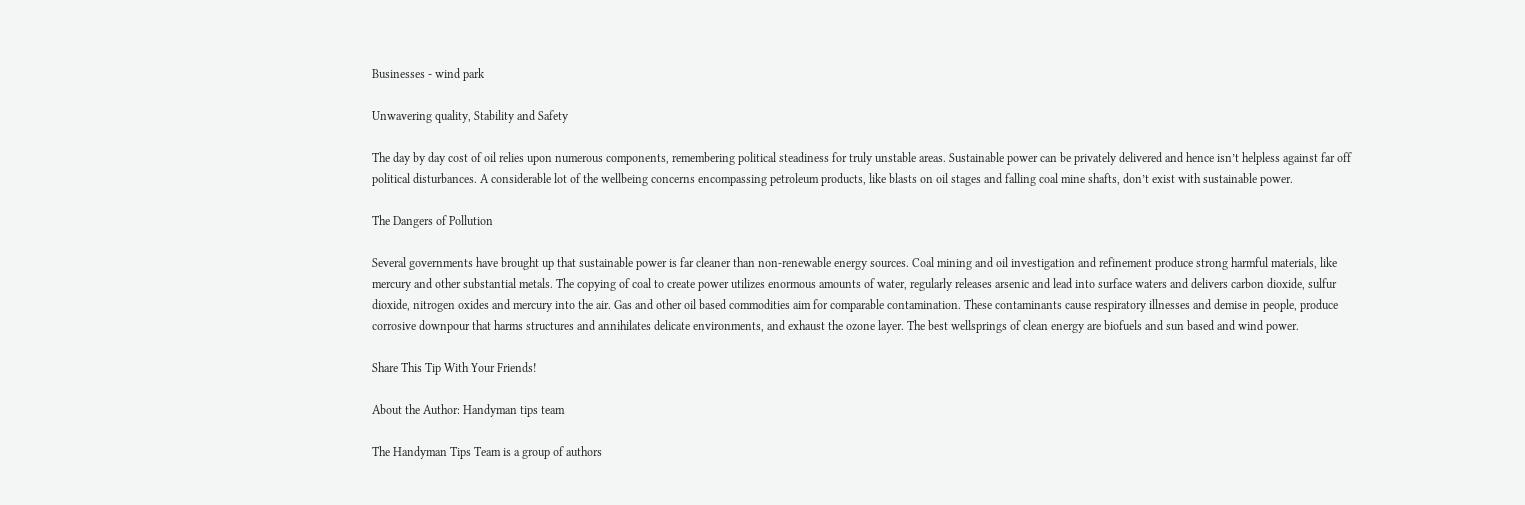Businesses - wind park

Unwavering quality, Stability and Safety

The day by day cost of oil relies upon numerous components, remembering political steadiness for truly unstable areas. Sustainable power can be privately delivered and hence isn’t helpless against far off political disturbances. A considerable lot of the wellbeing concerns encompassing petroleum products, like blasts on oil stages and falling coal mine shafts, don’t exist with sustainable power.

The Dangers of Pollution

Several governments have brought up that sustainable power is far cleaner than non-renewable energy sources. Coal mining and oil investigation and refinement produce strong harmful materials, like mercury and other substantial metals. The copying of coal to create power utilizes enormous amounts of water, regularly releases arsenic and lead into surface waters and delivers carbon dioxide, sulfur dioxide, nitrogen oxides and mercury into the air. Gas and other oil based commodities aim for comparable contamination. These contaminants cause respiratory illnesses and demise in people, produce corrosive downpour that harms structures and annihilates delicate environments, and exhaust the ozone layer. The best wellsprings of clean energy are biofuels and sun based and wind power.

Share This Tip With Your Friends!

About the Author: Handyman tips team

The Handyman Tips Team is a group of authors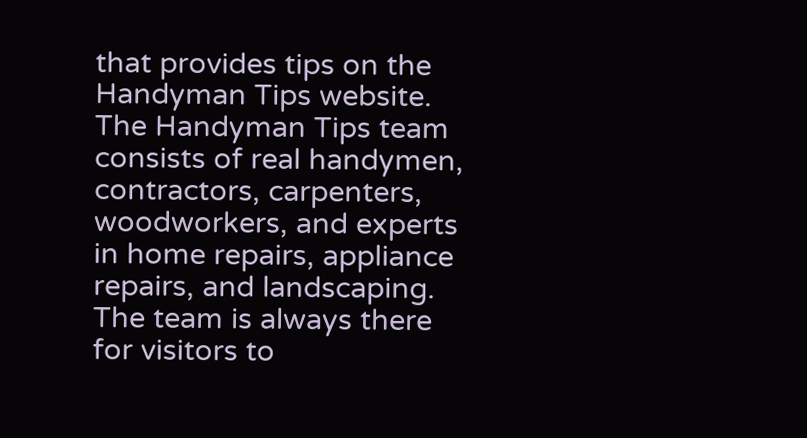that provides tips on the Handyman Tips website. The Handyman Tips team consists of real handymen, contractors, carpenters, woodworkers, and experts in home repairs, appliance repairs, and landscaping. The team is always there for visitors to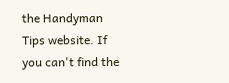the Handyman Tips website. If you can't find the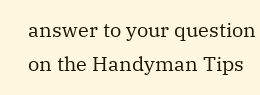answer to your question on the Handyman Tips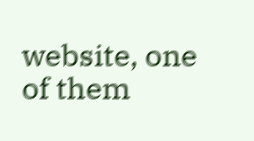website, one of them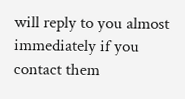will reply to you almost immediately if you contact them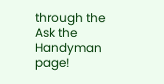through the Ask the Handyman page!